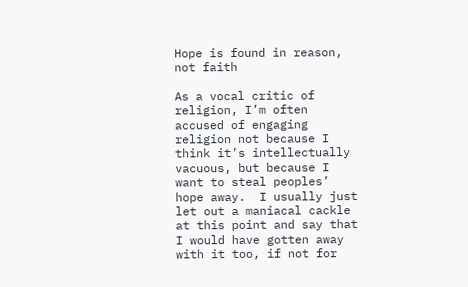Hope is found in reason, not faith

As a vocal critic of religion, I’m often accused of engaging religion not because I think it’s intellectually vacuous, but because I want to steal peoples’ hope away.  I usually just let out a maniacal cackle at this point and say that I would have gotten away with it too, if not for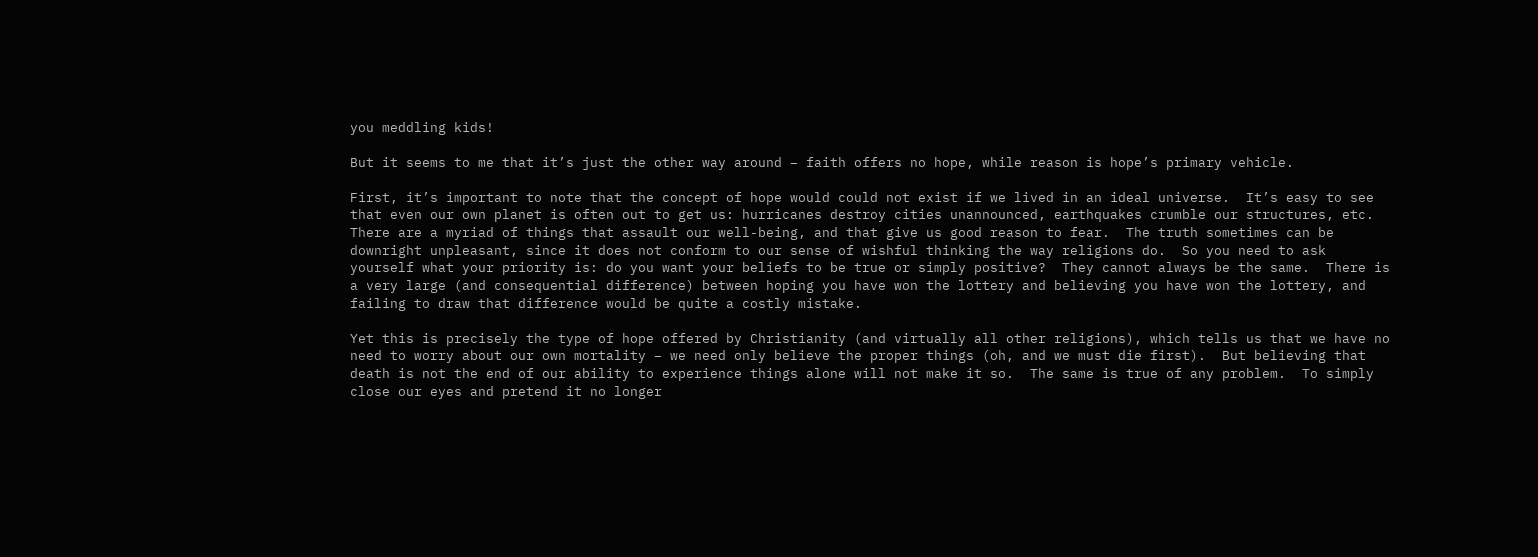you meddling kids!

But it seems to me that it’s just the other way around – faith offers no hope, while reason is hope’s primary vehicle.

First, it’s important to note that the concept of hope would could not exist if we lived in an ideal universe.  It’s easy to see that even our own planet is often out to get us: hurricanes destroy cities unannounced, earthquakes crumble our structures, etc.  There are a myriad of things that assault our well-being, and that give us good reason to fear.  The truth sometimes can be downright unpleasant, since it does not conform to our sense of wishful thinking the way religions do.  So you need to ask yourself what your priority is: do you want your beliefs to be true or simply positive?  They cannot always be the same.  There is a very large (and consequential difference) between hoping you have won the lottery and believing you have won the lottery, and failing to draw that difference would be quite a costly mistake.

Yet this is precisely the type of hope offered by Christianity (and virtually all other religions), which tells us that we have no need to worry about our own mortality – we need only believe the proper things (oh, and we must die first).  But believing that death is not the end of our ability to experience things alone will not make it so.  The same is true of any problem.  To simply close our eyes and pretend it no longer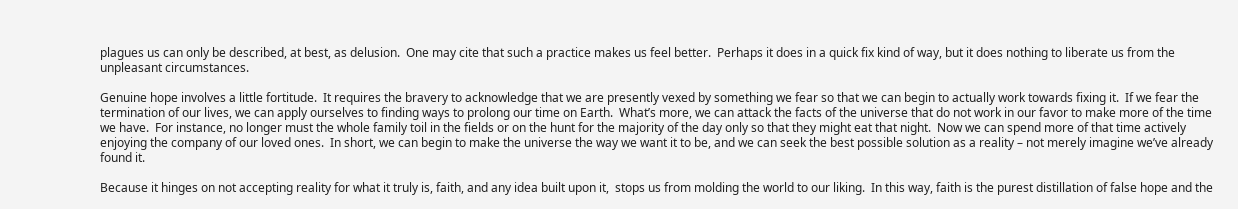plagues us can only be described, at best, as delusion.  One may cite that such a practice makes us feel better.  Perhaps it does in a quick fix kind of way, but it does nothing to liberate us from the unpleasant circumstances.

Genuine hope involves a little fortitude.  It requires the bravery to acknowledge that we are presently vexed by something we fear so that we can begin to actually work towards fixing it.  If we fear the termination of our lives, we can apply ourselves to finding ways to prolong our time on Earth.  What’s more, we can attack the facts of the universe that do not work in our favor to make more of the time we have.  For instance, no longer must the whole family toil in the fields or on the hunt for the majority of the day only so that they might eat that night.  Now we can spend more of that time actively enjoying the company of our loved ones.  In short, we can begin to make the universe the way we want it to be, and we can seek the best possible solution as a reality – not merely imagine we’ve already found it.

Because it hinges on not accepting reality for what it truly is, faith, and any idea built upon it,  stops us from molding the world to our liking.  In this way, faith is the purest distillation of false hope and the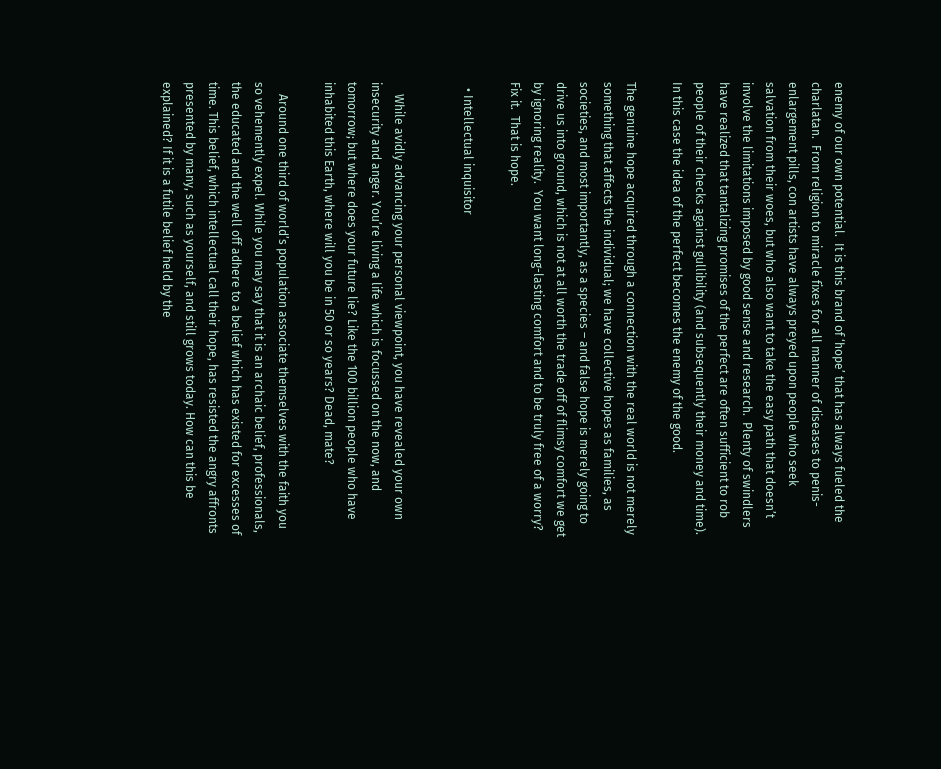enemy of our own potential.  It is this brand of ‘hope’ that has always fueled the charlatan.  From religion to miracle fixes for all manner of diseases to penis-enlargement pills, con artists have always preyed upon people who seek salvation from their woes, but who also want to take the easy path that doesn’t involve the limitations imposed by good sense and research.  Plenty of swindlers have realized that tantalizing promises of the perfect are often sufficient to rob people of their checks against gullibility (and subsequently their money and time).  In this case the idea of the perfect becomes the enemy of the good.

The genuine hope acquired through a connection with the real world is not merely something that affects the individual; we have collective hopes as families, as societies, and most importantly, as a species – and false hope is merely going to drive us into ground, which is not at all worth the trade off of flimsy comfort we get by ignoring reality.  You want long-lasting comfort and to be truly free of a worry?  Fix it.  That is hope.

  • Intellectual inquisitor


    While avidly advancing your personal viewpoint, you have revealed your own insecurity and anger. You’re living a life which is focussed on the now, and tomorrow; but where does your future lie? Like the 100 billion people who have inhabited this Earth, where will you be in 50 or so years? Dead, mate?

    Around one third of world’s population associate themselves with the faith you so vehemently expel. While you may say that it is an archaic belief, professionals, the educated and the well off adhere to a belief which has existed for excesses of time. This belief, which intellectual call their hope, has resisted the angry affronts presented by many, such as yourself, and still grows today. How can this be explained? If it is a futile belief held by the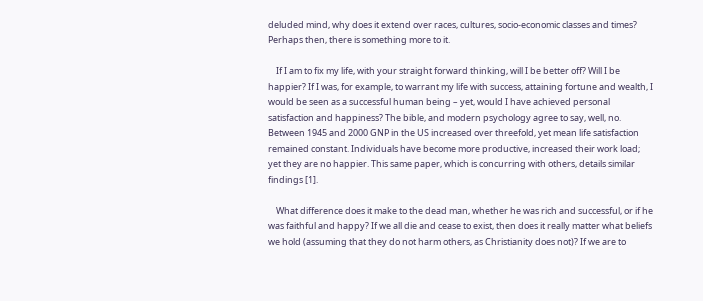deluded mind, why does it extend over races, cultures, socio-economic classes and times? Perhaps then, there is something more to it.

    If I am to fix my life, with your straight forward thinking, will I be better off? Will I be happier? If I was, for example, to warrant my life with success, attaining fortune and wealth, I would be seen as a successful human being – yet, would I have achieved personal satisfaction and happiness? The bible, and modern psychology agree to say, well, no. Between 1945 and 2000 GNP in the US increased over threefold, yet mean life satisfaction remained constant. Individuals have become more productive, increased their work load; yet they are no happier. This same paper, which is concurring with others, details similar findings [1].

    What difference does it make to the dead man, whether he was rich and successful, or if he was faithful and happy? If we all die and cease to exist, then does it really matter what beliefs we hold (assuming that they do not harm others, as Christianity does not)? If we are to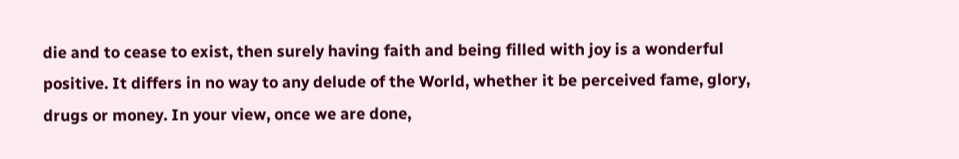die and to cease to exist, then surely having faith and being filled with joy is a wonderful positive. It differs in no way to any delude of the World, whether it be perceived fame, glory, drugs or money. In your view, once we are done,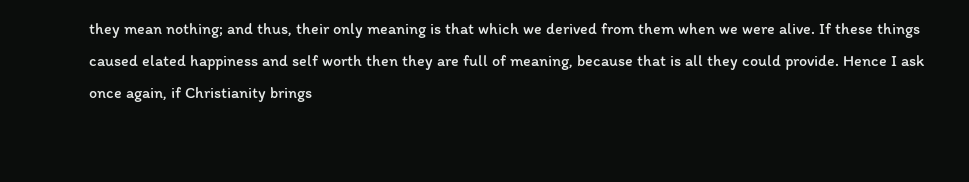they mean nothing; and thus, their only meaning is that which we derived from them when we were alive. If these things caused elated happiness and self worth then they are full of meaning, because that is all they could provide. Hence I ask once again, if Christianity brings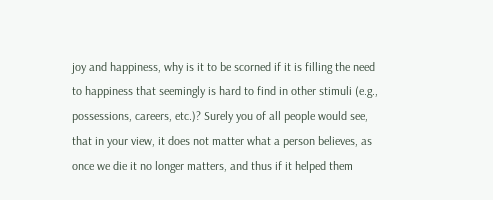joy and happiness, why is it to be scorned if it is filling the need to happiness that seemingly is hard to find in other stimuli (e.g., possessions, careers, etc.)? Surely you of all people would see, that in your view, it does not matter what a person believes, as once we die it no longer matters, and thus if it helped them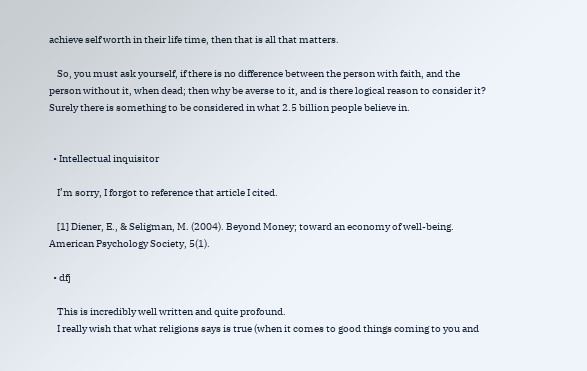achieve self worth in their life time, then that is all that matters.

    So, you must ask yourself, if there is no difference between the person with faith, and the person without it, when dead; then why be averse to it, and is there logical reason to consider it? Surely there is something to be considered in what 2.5 billion people believe in.


  • Intellectual inquisitor

    I’m sorry, I forgot to reference that article I cited.

    [1] Diener, E., & Seligman, M. (2004). Beyond Money; toward an economy of well-being. American Psychology Society, 5(1).

  • dfj

    This is incredibly well written and quite profound.
    I really wish that what religions says is true (when it comes to good things coming to you and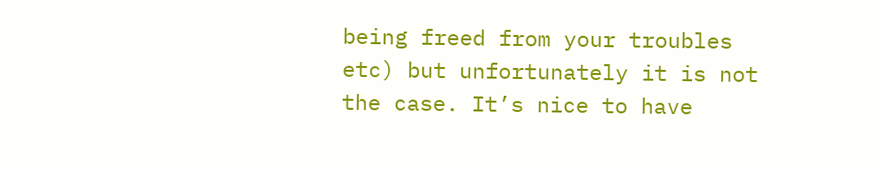being freed from your troubles etc) but unfortunately it is not the case. It’s nice to have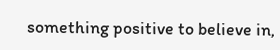something positive to believe in,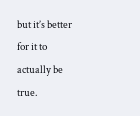but it’s better for it to actually be true.